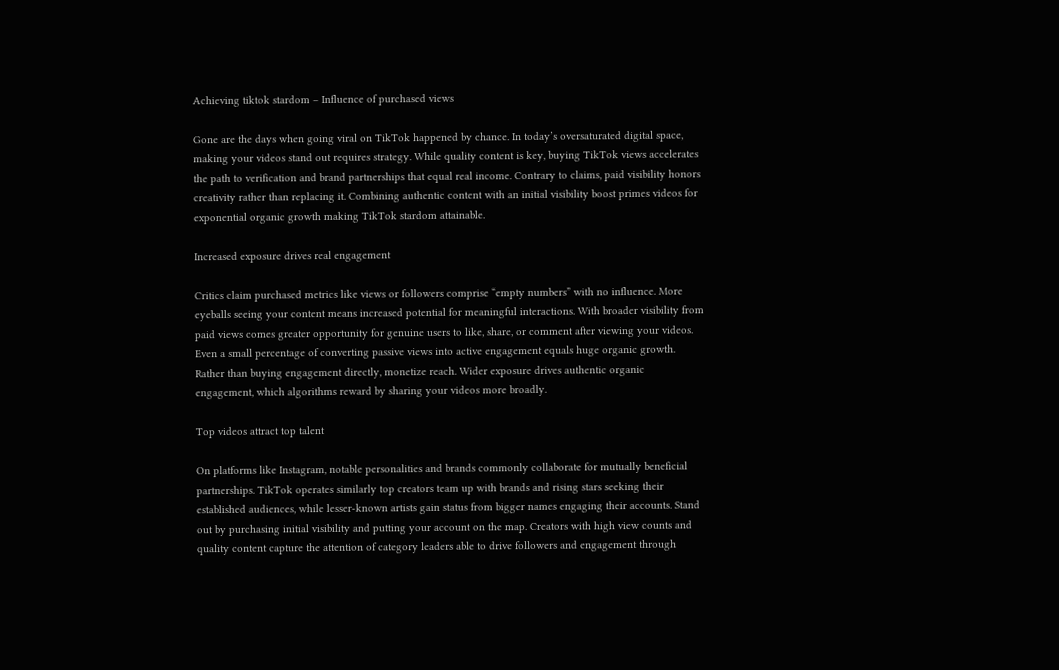Achieving tiktok stardom – Influence of purchased views

Gone are the days when going viral on TikTok happened by chance. In today’s oversaturated digital space, making your videos stand out requires strategy. While quality content is key, buying TikTok views accelerates the path to verification and brand partnerships that equal real income. Contrary to claims, paid visibility honors creativity rather than replacing it. Combining authentic content with an initial visibility boost primes videos for exponential organic growth making TikTok stardom attainable.

Increased exposure drives real engagement

Critics claim purchased metrics like views or followers comprise “empty numbers” with no influence. More eyeballs seeing your content means increased potential for meaningful interactions. With broader visibility from paid views comes greater opportunity for genuine users to like, share, or comment after viewing your videos. Even a small percentage of converting passive views into active engagement equals huge organic growth. Rather than buying engagement directly, monetize reach. Wider exposure drives authentic organic engagement, which algorithms reward by sharing your videos more broadly.

Top videos attract top talent

On platforms like Instagram, notable personalities and brands commonly collaborate for mutually beneficial partnerships. TikTok operates similarly top creators team up with brands and rising stars seeking their established audiences, while lesser-known artists gain status from bigger names engaging their accounts. Stand out by purchasing initial visibility and putting your account on the map. Creators with high view counts and quality content capture the attention of category leaders able to drive followers and engagement through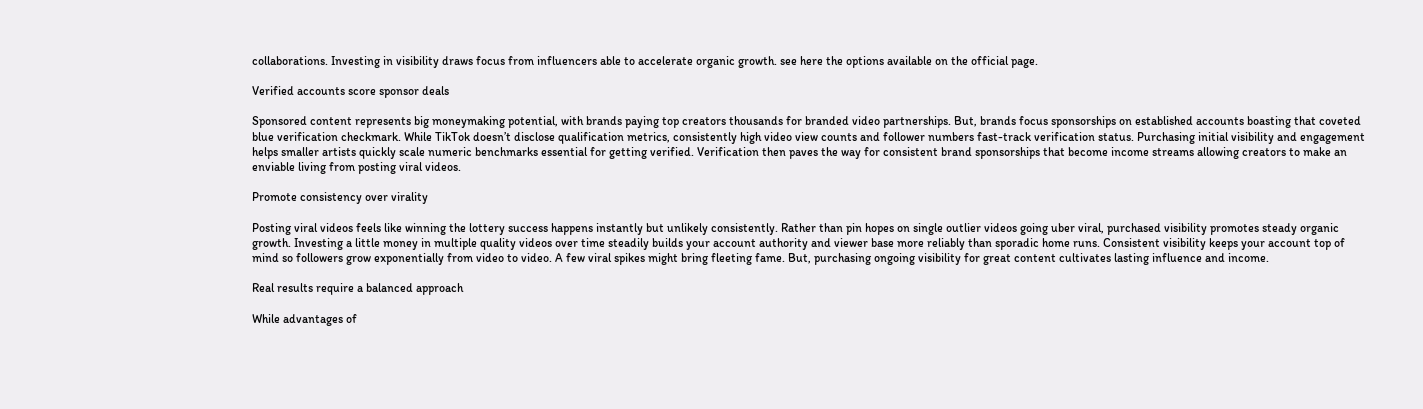collaborations. Investing in visibility draws focus from influencers able to accelerate organic growth. see here the options available on the official page.

Verified accounts score sponsor deals

Sponsored content represents big moneymaking potential, with brands paying top creators thousands for branded video partnerships. But, brands focus sponsorships on established accounts boasting that coveted blue verification checkmark. While TikTok doesn’t disclose qualification metrics, consistently high video view counts and follower numbers fast-track verification status. Purchasing initial visibility and engagement helps smaller artists quickly scale numeric benchmarks essential for getting verified. Verification then paves the way for consistent brand sponsorships that become income streams allowing creators to make an enviable living from posting viral videos.

Promote consistency over virality

Posting viral videos feels like winning the lottery success happens instantly but unlikely consistently. Rather than pin hopes on single outlier videos going uber viral, purchased visibility promotes steady organic growth. Investing a little money in multiple quality videos over time steadily builds your account authority and viewer base more reliably than sporadic home runs. Consistent visibility keeps your account top of mind so followers grow exponentially from video to video. A few viral spikes might bring fleeting fame. But, purchasing ongoing visibility for great content cultivates lasting influence and income.

Real results require a balanced approach

While advantages of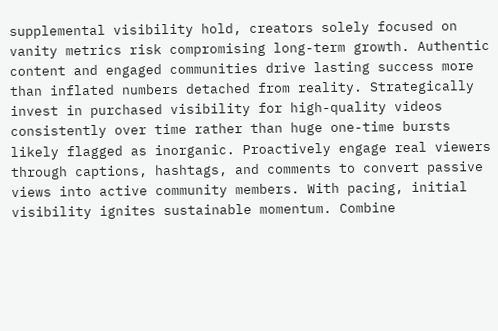supplemental visibility hold, creators solely focused on vanity metrics risk compromising long-term growth. Authentic content and engaged communities drive lasting success more than inflated numbers detached from reality. Strategically invest in purchased visibility for high-quality videos consistently over time rather than huge one-time bursts likely flagged as inorganic. Proactively engage real viewers through captions, hashtags, and comments to convert passive views into active community members. With pacing, initial visibility ignites sustainable momentum. Combine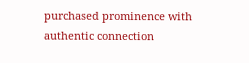purchased prominence with authentic connection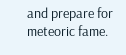and prepare for meteoric fame.